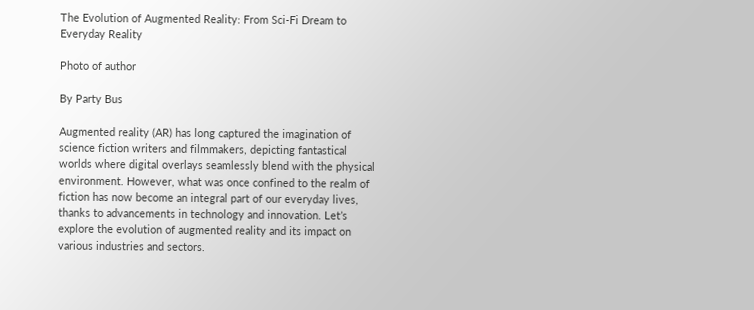The Evolution of Augmented Reality: From Sci-Fi Dream to Everyday Reality

Photo of author

By Party Bus

Augmented reality (AR) has long captured the imagination of science fiction writers and filmmakers, depicting fantastical worlds where digital overlays seamlessly blend with the physical environment. However, what was once confined to the realm of fiction has now become an integral part of our everyday lives, thanks to advancements in technology and innovation. Let’s explore the evolution of augmented reality and its impact on various industries and sectors.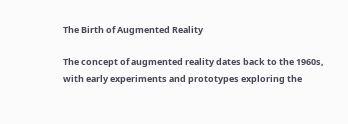The Birth of Augmented Reality

The concept of augmented reality dates back to the 1960s, with early experiments and prototypes exploring the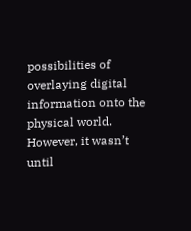possibilities of overlaying digital information onto the physical world. However, it wasn’t until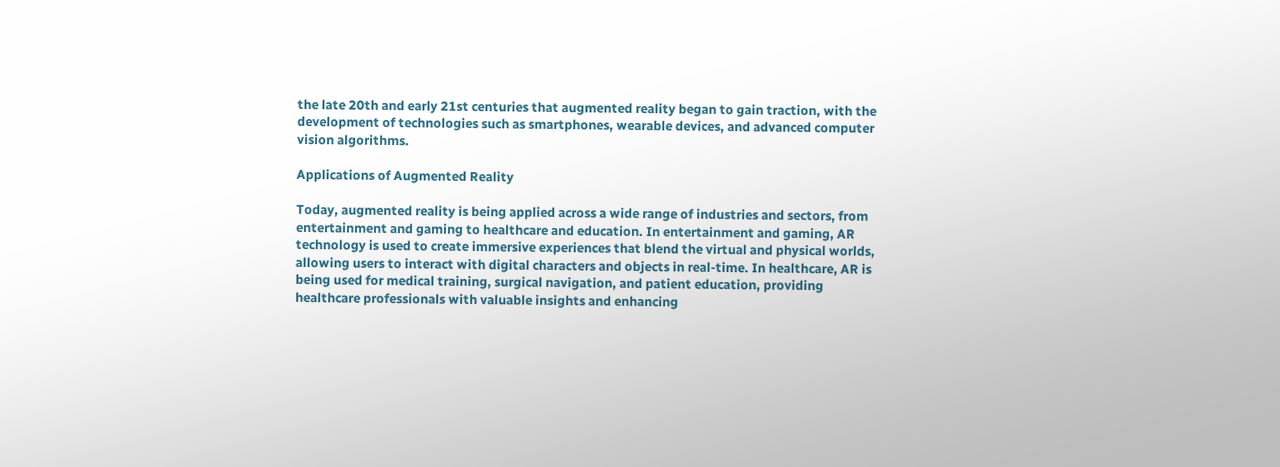the late 20th and early 21st centuries that augmented reality began to gain traction, with the development of technologies such as smartphones, wearable devices, and advanced computer vision algorithms.

Applications of Augmented Reality

Today, augmented reality is being applied across a wide range of industries and sectors, from entertainment and gaming to healthcare and education. In entertainment and gaming, AR technology is used to create immersive experiences that blend the virtual and physical worlds, allowing users to interact with digital characters and objects in real-time. In healthcare, AR is being used for medical training, surgical navigation, and patient education, providing healthcare professionals with valuable insights and enhancing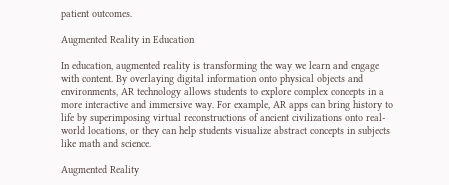patient outcomes.

Augmented Reality in Education

In education, augmented reality is transforming the way we learn and engage with content. By overlaying digital information onto physical objects and environments, AR technology allows students to explore complex concepts in a more interactive and immersive way. For example, AR apps can bring history to life by superimposing virtual reconstructions of ancient civilizations onto real-world locations, or they can help students visualize abstract concepts in subjects like math and science.

Augmented Reality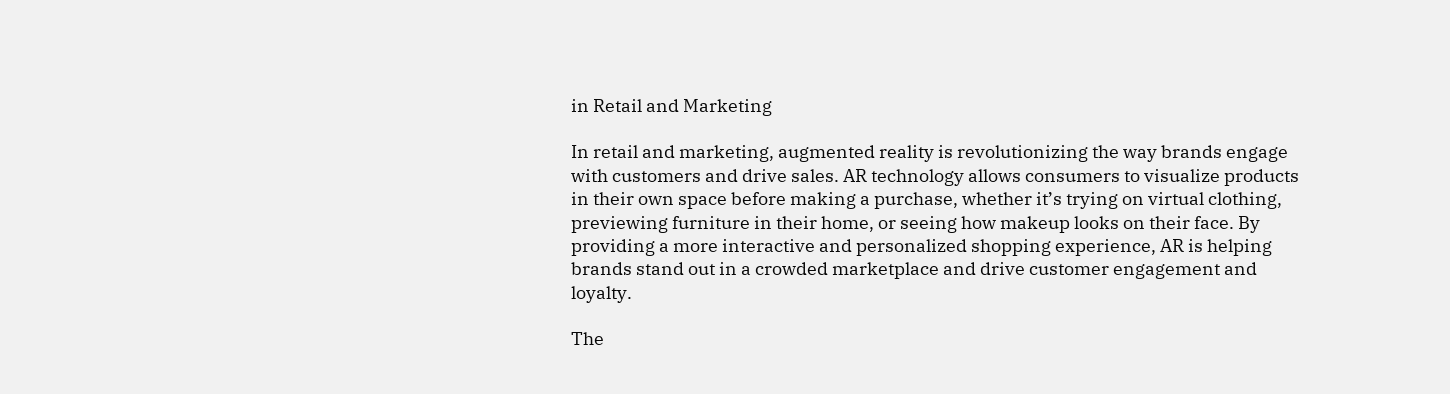in Retail and Marketing

In retail and marketing, augmented reality is revolutionizing the way brands engage with customers and drive sales. AR technology allows consumers to visualize products in their own space before making a purchase, whether it’s trying on virtual clothing, previewing furniture in their home, or seeing how makeup looks on their face. By providing a more interactive and personalized shopping experience, AR is helping brands stand out in a crowded marketplace and drive customer engagement and loyalty.

The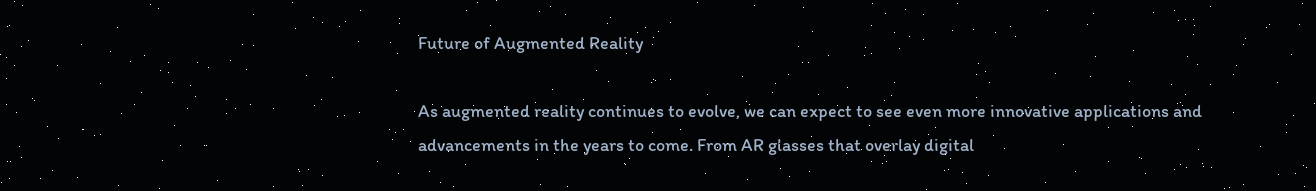Future of Augmented Reality

As augmented reality continues to evolve, we can expect to see even more innovative applications and advancements in the years to come. From AR glasses that overlay digital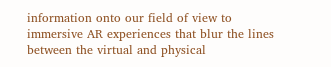information onto our field of view to immersive AR experiences that blur the lines between the virtual and physical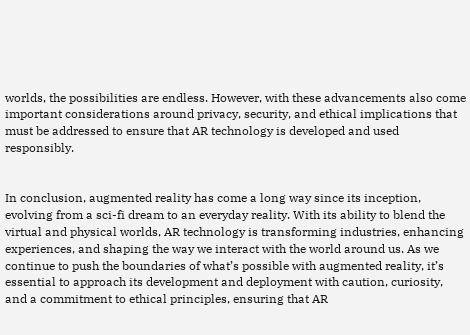worlds, the possibilities are endless. However, with these advancements also come important considerations around privacy, security, and ethical implications that must be addressed to ensure that AR technology is developed and used responsibly.


In conclusion, augmented reality has come a long way since its inception, evolving from a sci-fi dream to an everyday reality. With its ability to blend the virtual and physical worlds, AR technology is transforming industries, enhancing experiences, and shaping the way we interact with the world around us. As we continue to push the boundaries of what’s possible with augmented reality, it’s essential to approach its development and deployment with caution, curiosity, and a commitment to ethical principles, ensuring that AR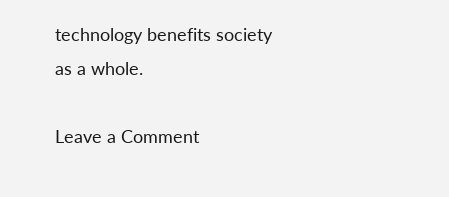technology benefits society as a whole.

Leave a Comment